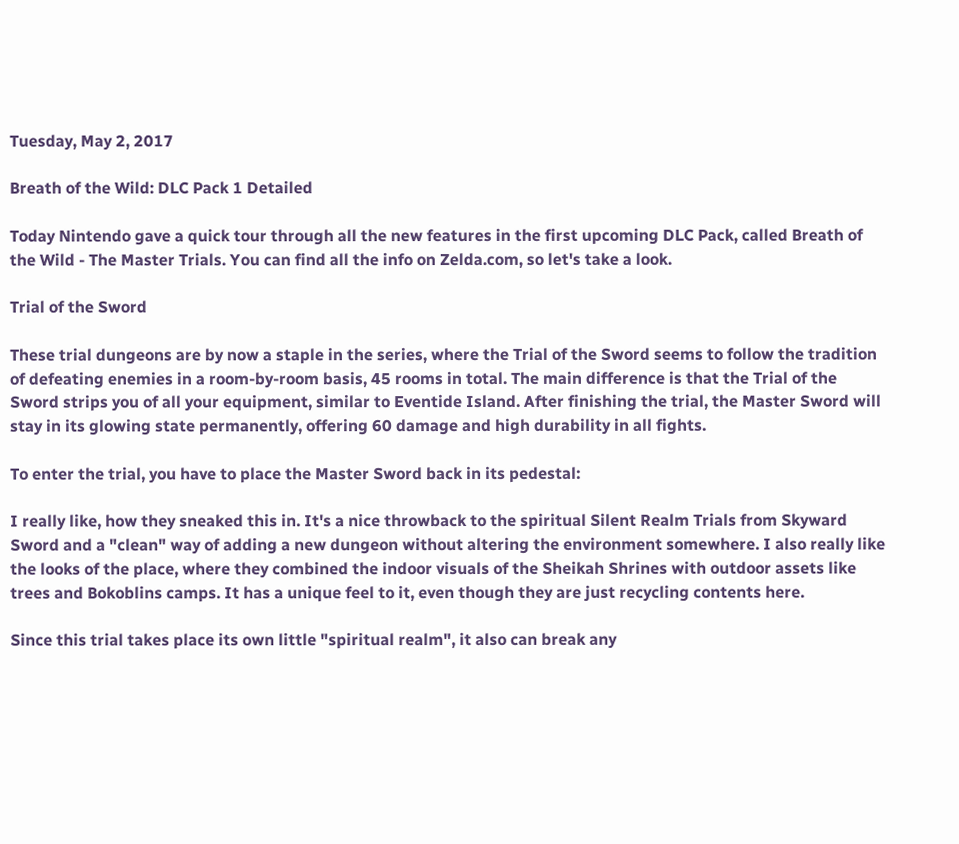Tuesday, May 2, 2017

Breath of the Wild: DLC Pack 1 Detailed

Today Nintendo gave a quick tour through all the new features in the first upcoming DLC Pack, called Breath of the Wild - The Master Trials. You can find all the info on Zelda.com, so let's take a look.

Trial of the Sword

These trial dungeons are by now a staple in the series, where the Trial of the Sword seems to follow the tradition of defeating enemies in a room-by-room basis, 45 rooms in total. The main difference is that the Trial of the Sword strips you of all your equipment, similar to Eventide Island. After finishing the trial, the Master Sword will stay in its glowing state permanently, offering 60 damage and high durability in all fights.

To enter the trial, you have to place the Master Sword back in its pedestal:

I really like, how they sneaked this in. It's a nice throwback to the spiritual Silent Realm Trials from Skyward Sword and a "clean" way of adding a new dungeon without altering the environment somewhere. I also really like the looks of the place, where they combined the indoor visuals of the Sheikah Shrines with outdoor assets like trees and Bokoblins camps. It has a unique feel to it, even though they are just recycling contents here.

Since this trial takes place its own little "spiritual realm", it also can break any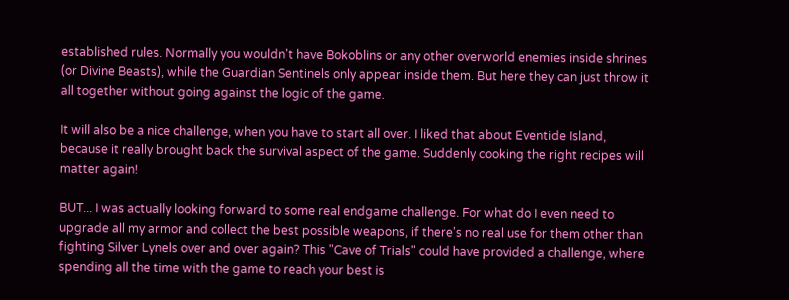established rules. Normally you wouldn't have Bokoblins or any other overworld enemies inside shrines (or Divine Beasts), while the Guardian Sentinels only appear inside them. But here they can just throw it all together without going against the logic of the game.

It will also be a nice challenge, when you have to start all over. I liked that about Eventide Island, because it really brought back the survival aspect of the game. Suddenly cooking the right recipes will matter again!

BUT... I was actually looking forward to some real endgame challenge. For what do I even need to upgrade all my armor and collect the best possible weapons, if there's no real use for them other than fighting Silver Lynels over and over again? This "Cave of Trials" could have provided a challenge, where spending all the time with the game to reach your best is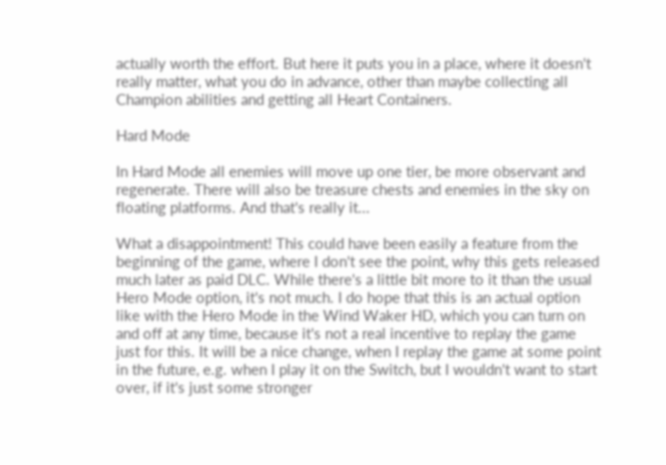actually worth the effort. But here it puts you in a place, where it doesn't really matter, what you do in advance, other than maybe collecting all Champion abilities and getting all Heart Containers.

Hard Mode

In Hard Mode all enemies will move up one tier, be more observant and regenerate. There will also be treasure chests and enemies in the sky on floating platforms. And that's really it...

What a disappointment! This could have been easily a feature from the beginning of the game, where I don't see the point, why this gets released much later as paid DLC. While there's a little bit more to it than the usual Hero Mode option, it's not much. I do hope that this is an actual option like with the Hero Mode in the Wind Waker HD, which you can turn on and off at any time, because it's not a real incentive to replay the game just for this. It will be a nice change, when I replay the game at some point in the future, e.g. when I play it on the Switch, but I wouldn't want to start over, if it's just some stronger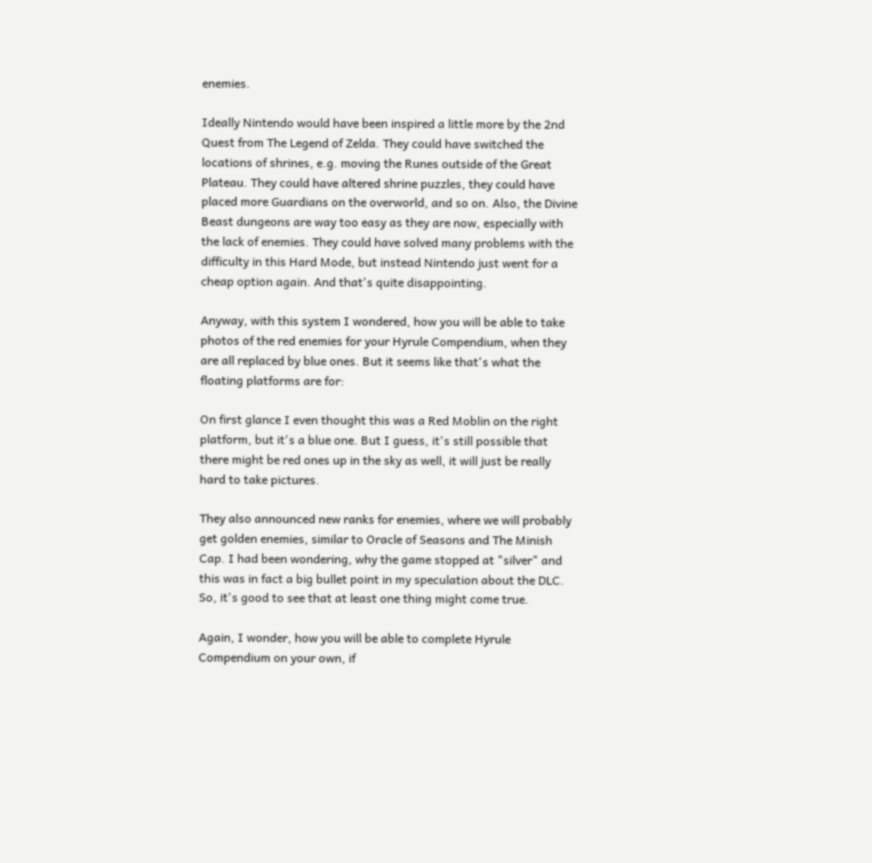enemies.

Ideally Nintendo would have been inspired a little more by the 2nd Quest from The Legend of Zelda. They could have switched the locations of shrines, e.g. moving the Runes outside of the Great Plateau. They could have altered shrine puzzles, they could have placed more Guardians on the overworld, and so on. Also, the Divine Beast dungeons are way too easy as they are now, especially with the lack of enemies. They could have solved many problems with the difficulty in this Hard Mode, but instead Nintendo just went for a cheap option again. And that's quite disappointing.

Anyway, with this system I wondered, how you will be able to take photos of the red enemies for your Hyrule Compendium, when they are all replaced by blue ones. But it seems like that's what the floating platforms are for:

On first glance I even thought this was a Red Moblin on the right platform, but it's a blue one. But I guess, it's still possible that there might be red ones up in the sky as well, it will just be really hard to take pictures.

They also announced new ranks for enemies, where we will probably get golden enemies, similar to Oracle of Seasons and The Minish Cap. I had been wondering, why the game stopped at "silver" and this was in fact a big bullet point in my speculation about the DLC. So, it's good to see that at least one thing might come true.

Again, I wonder, how you will be able to complete Hyrule Compendium on your own, if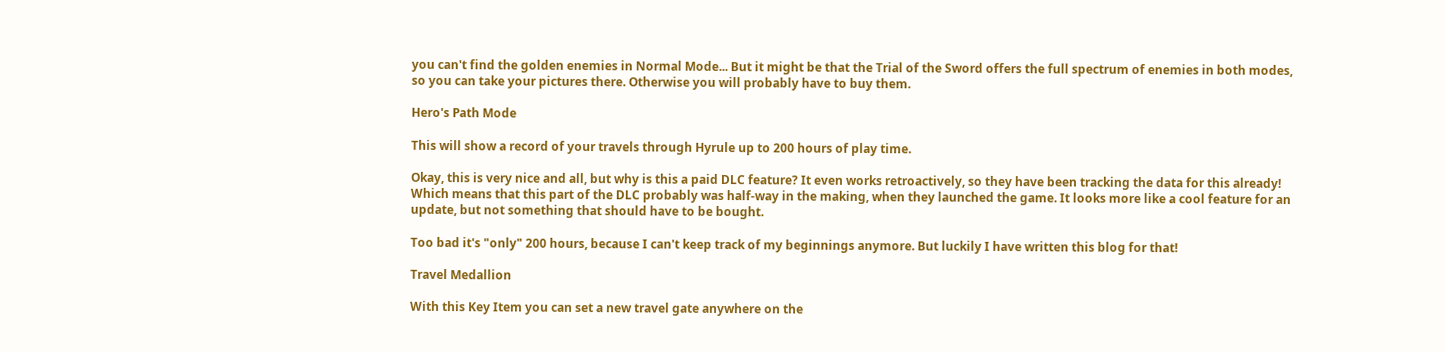you can't find the golden enemies in Normal Mode... But it might be that the Trial of the Sword offers the full spectrum of enemies in both modes, so you can take your pictures there. Otherwise you will probably have to buy them.

Hero's Path Mode

This will show a record of your travels through Hyrule up to 200 hours of play time.

Okay, this is very nice and all, but why is this a paid DLC feature? It even works retroactively, so they have been tracking the data for this already! Which means that this part of the DLC probably was half-way in the making, when they launched the game. It looks more like a cool feature for an update, but not something that should have to be bought.

Too bad it's "only" 200 hours, because I can't keep track of my beginnings anymore. But luckily I have written this blog for that!

Travel Medallion

With this Key Item you can set a new travel gate anywhere on the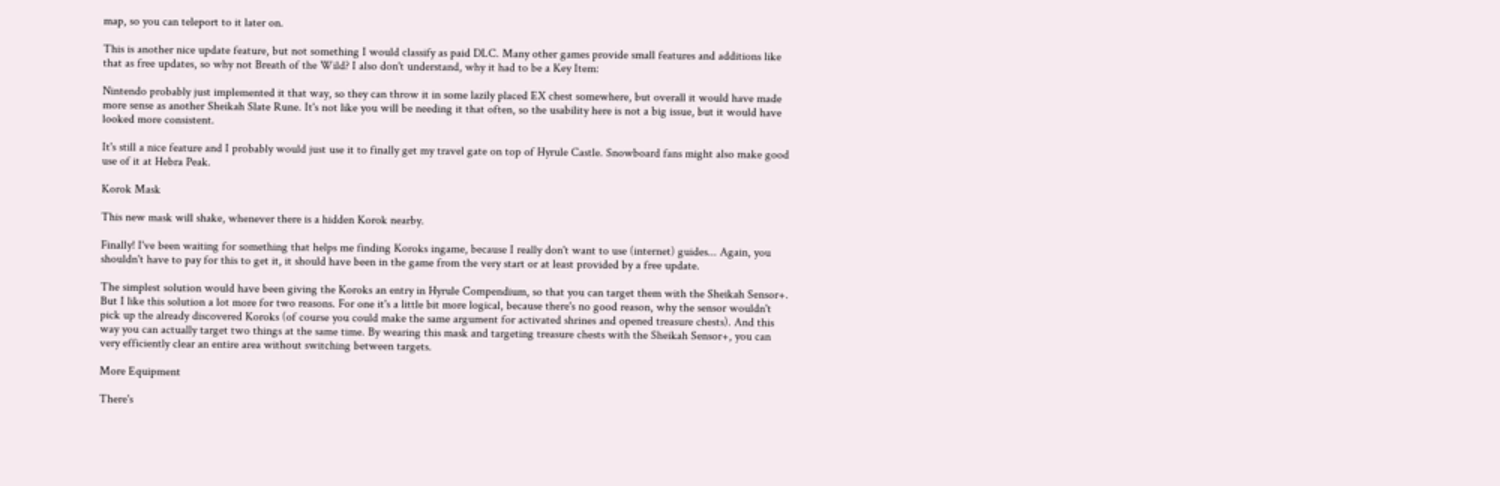map, so you can teleport to it later on.

This is another nice update feature, but not something I would classify as paid DLC. Many other games provide small features and additions like that as free updates, so why not Breath of the Wild? I also don't understand, why it had to be a Key Item:

Nintendo probably just implemented it that way, so they can throw it in some lazily placed EX chest somewhere, but overall it would have made more sense as another Sheikah Slate Rune. It's not like you will be needing it that often, so the usability here is not a big issue, but it would have looked more consistent.

It's still a nice feature and I probably would just use it to finally get my travel gate on top of Hyrule Castle. Snowboard fans might also make good use of it at Hebra Peak.

Korok Mask

This new mask will shake, whenever there is a hidden Korok nearby.

Finally! I've been waiting for something that helps me finding Koroks ingame, because I really don't want to use (internet) guides... Again, you shouldn't have to pay for this to get it, it should have been in the game from the very start or at least provided by a free update.

The simplest solution would have been giving the Koroks an entry in Hyrule Compendium, so that you can target them with the Sheikah Sensor+. But I like this solution a lot more for two reasons. For one it's a little bit more logical, because there's no good reason, why the sensor wouldn't pick up the already discovered Koroks (of course you could make the same argument for activated shrines and opened treasure chests). And this way you can actually target two things at the same time. By wearing this mask and targeting treasure chests with the Sheikah Sensor+, you can very efficiently clear an entire area without switching between targets.

More Equipment

There's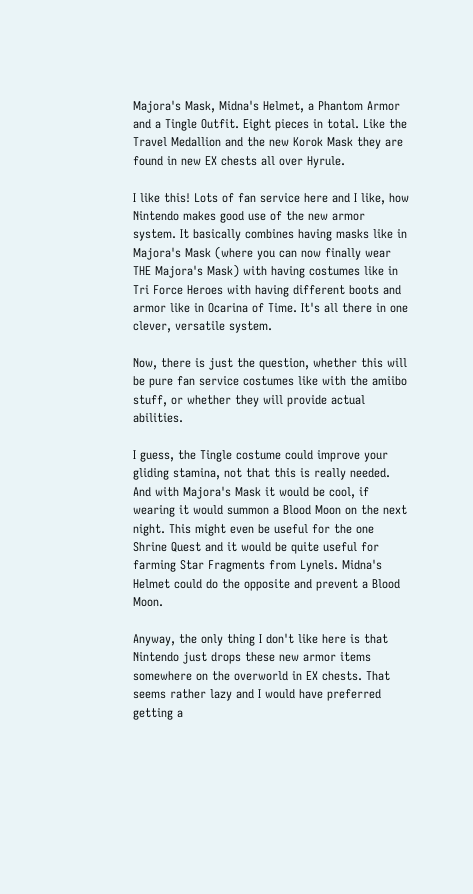Majora's Mask, Midna's Helmet, a Phantom Armor and a Tingle Outfit. Eight pieces in total. Like the Travel Medallion and the new Korok Mask they are found in new EX chests all over Hyrule.

I like this! Lots of fan service here and I like, how Nintendo makes good use of the new armor system. It basically combines having masks like in Majora's Mask (where you can now finally wear THE Majora's Mask) with having costumes like in Tri Force Heroes with having different boots and armor like in Ocarina of Time. It's all there in one clever, versatile system.

Now, there is just the question, whether this will be pure fan service costumes like with the amiibo stuff, or whether they will provide actual abilities.

I guess, the Tingle costume could improve your gliding stamina, not that this is really needed. And with Majora's Mask it would be cool, if wearing it would summon a Blood Moon on the next night. This might even be useful for the one Shrine Quest and it would be quite useful for farming Star Fragments from Lynels. Midna's Helmet could do the opposite and prevent a Blood Moon.

Anyway, the only thing I don't like here is that Nintendo just drops these new armor items somewhere on the overworld in EX chests. That seems rather lazy and I would have preferred getting a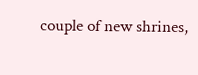couple of new shrines,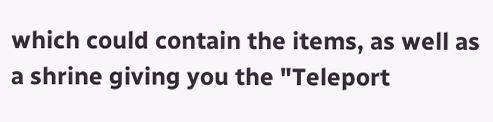which could contain the items, as well as a shrine giving you the "Teleport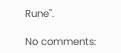Rune".

No comments: